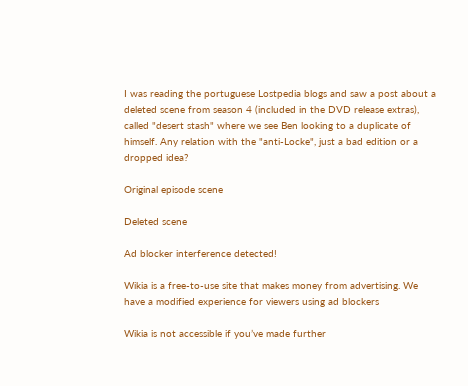I was reading the portuguese Lostpedia blogs and saw a post about a deleted scene from season 4 (included in the DVD release extras), called "desert stash" where we see Ben looking to a duplicate of himself. Any relation with the "anti-Locke", just a bad edition or a dropped idea?

Original episode scene

Deleted scene

Ad blocker interference detected!

Wikia is a free-to-use site that makes money from advertising. We have a modified experience for viewers using ad blockers

Wikia is not accessible if you’ve made further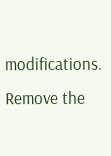modifications. Remove the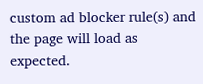custom ad blocker rule(s) and the page will load as expected.